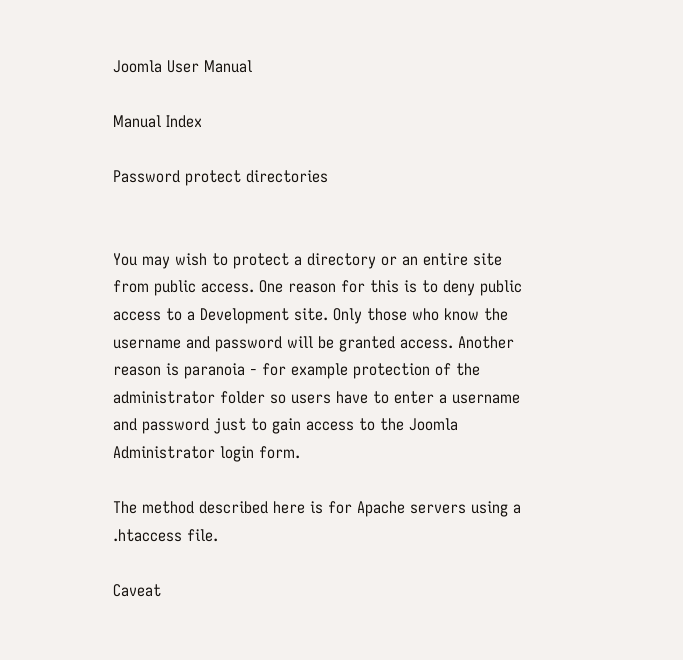Joomla User Manual

Manual Index

Password protect directories


You may wish to protect a directory or an entire site from public access. One reason for this is to deny public access to a Development site. Only those who know the username and password will be granted access. Another reason is paranoia - for example protection of the administrator folder so users have to enter a username and password just to gain access to the Joomla Administrator login form.

The method described here is for Apache servers using a .htaccess file.

Caveat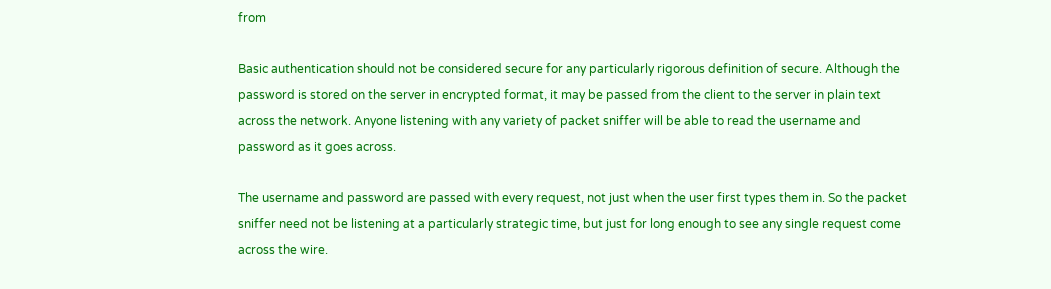from

Basic authentication should not be considered secure for any particularly rigorous definition of secure. Although the password is stored on the server in encrypted format, it may be passed from the client to the server in plain text across the network. Anyone listening with any variety of packet sniffer will be able to read the username and password as it goes across.

The username and password are passed with every request, not just when the user first types them in. So the packet sniffer need not be listening at a particularly strategic time, but just for long enough to see any single request come across the wire.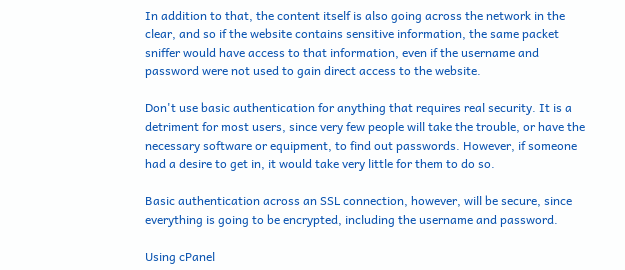In addition to that, the content itself is also going across the network in the clear, and so if the website contains sensitive information, the same packet sniffer would have access to that information, even if the username and password were not used to gain direct access to the website.

Don't use basic authentication for anything that requires real security. It is a detriment for most users, since very few people will take the trouble, or have the necessary software or equipment, to find out passwords. However, if someone had a desire to get in, it would take very little for them to do so.

Basic authentication across an SSL connection, however, will be secure, since everything is going to be encrypted, including the username and password.

Using cPanel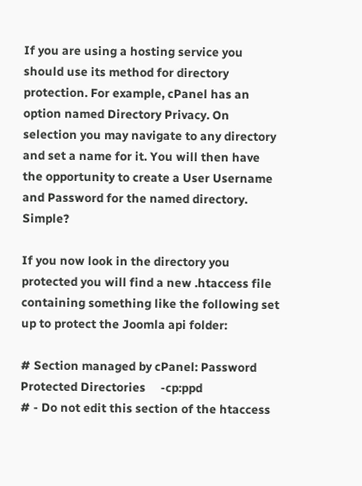If you are using a hosting service you should use its method for directory protection. For example, cPanel has an option named Directory Privacy. On selection you may navigate to any directory and set a name for it. You will then have the opportunity to create a User Username and Password for the named directory. Simple?

If you now look in the directory you protected you will find a new .htaccess file containing something like the following set up to protect the Joomla api folder:

# Section managed by cPanel: Password Protected Directories     -cp:ppd
# - Do not edit this section of the htaccess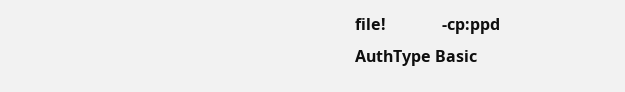file!              -cp:ppd
AuthType Basic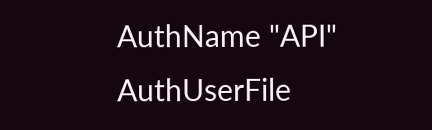AuthName "API"
AuthUserFile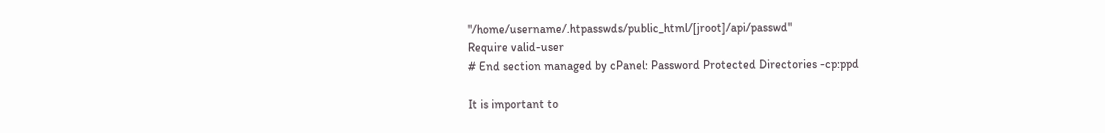"/home/username/.htpasswds/public_html/[jroot]/api/passwd"
Require valid-user
# End section managed by cPanel: Password Protected Directories -cp:ppd

It is important to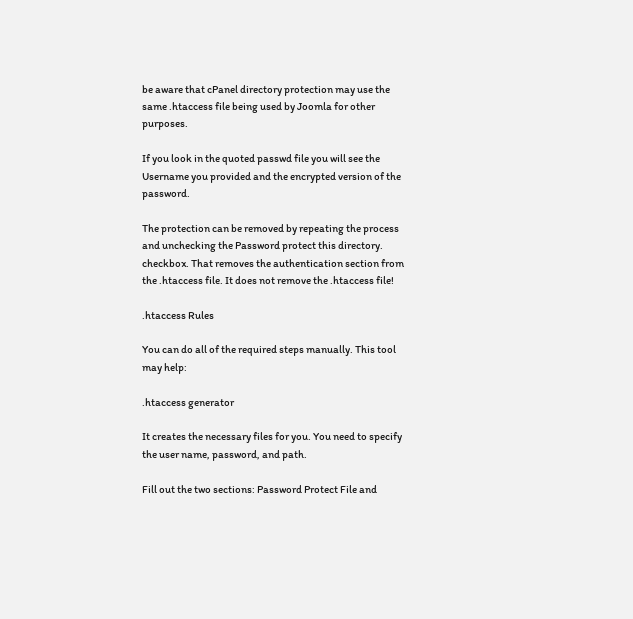be aware that cPanel directory protection may use the same .htaccess file being used by Joomla for other purposes.

If you look in the quoted passwd file you will see the Username you provided and the encrypted version of the password.

The protection can be removed by repeating the process and unchecking the Password protect this directory. checkbox. That removes the authentication section from the .htaccess file. It does not remove the .htaccess file!

.htaccess Rules

You can do all of the required steps manually. This tool may help:

.htaccess generator

It creates the necessary files for you. You need to specify the user name, password, and path.

Fill out the two sections: Password Protect File and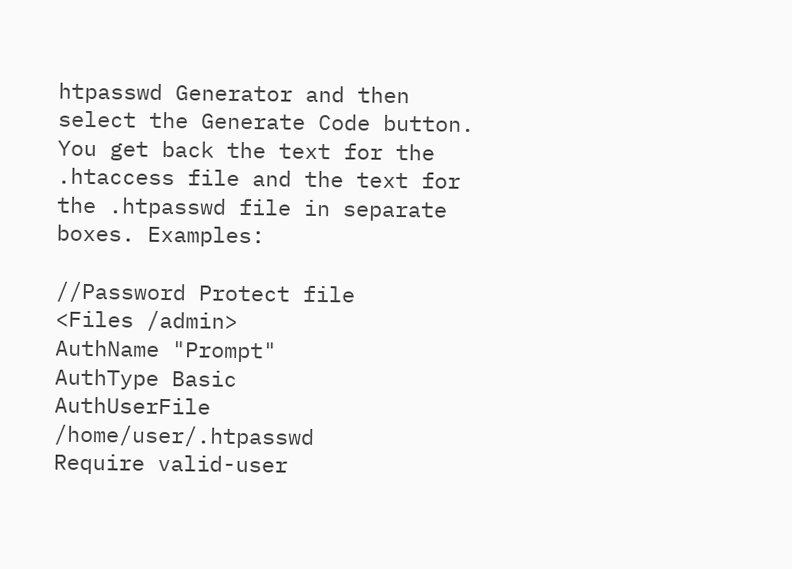htpasswd Generator and then select the Generate Code button. You get back the text for the .htaccess file and the text for the .htpasswd file in separate boxes. Examples:

//Password Protect file
<Files /admin>
AuthName "Prompt"
AuthType Basic
AuthUserFile /home/user/.htpasswd
Require valid-user